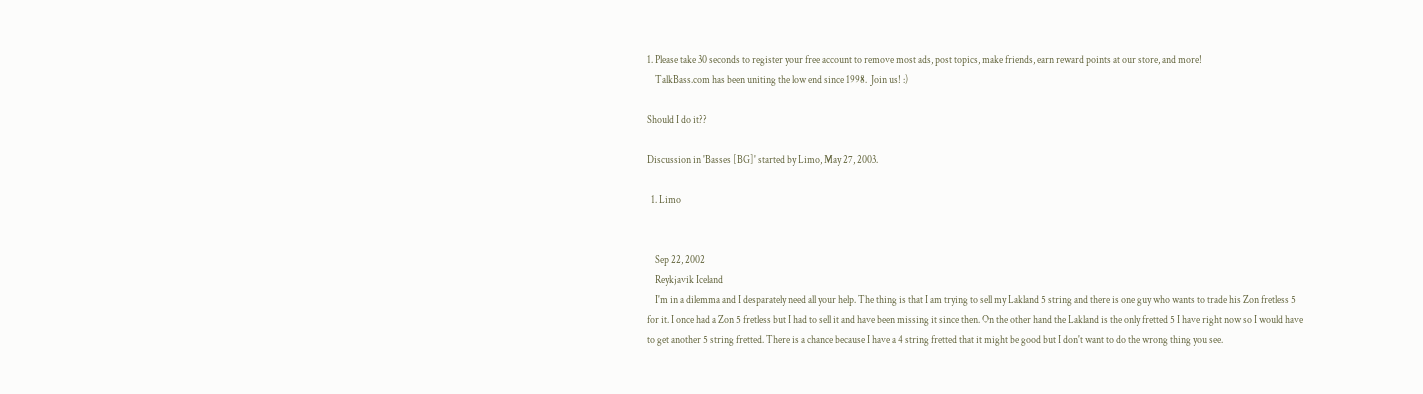1. Please take 30 seconds to register your free account to remove most ads, post topics, make friends, earn reward points at our store, and more!
    TalkBass.com has been uniting the low end since 1998.  Join us! :)

Should I do it??

Discussion in 'Basses [BG]' started by Limo, May 27, 2003.

  1. Limo


    Sep 22, 2002
    Reykjavik Iceland
    I'm in a dilemma and I desparately need all your help. The thing is that I am trying to sell my Lakland 5 string and there is one guy who wants to trade his Zon fretless 5 for it. I once had a Zon 5 fretless but I had to sell it and have been missing it since then. On the other hand the Lakland is the only fretted 5 I have right now so I would have to get another 5 string fretted. There is a chance because I have a 4 string fretted that it might be good but I don't want to do the wrong thing you see.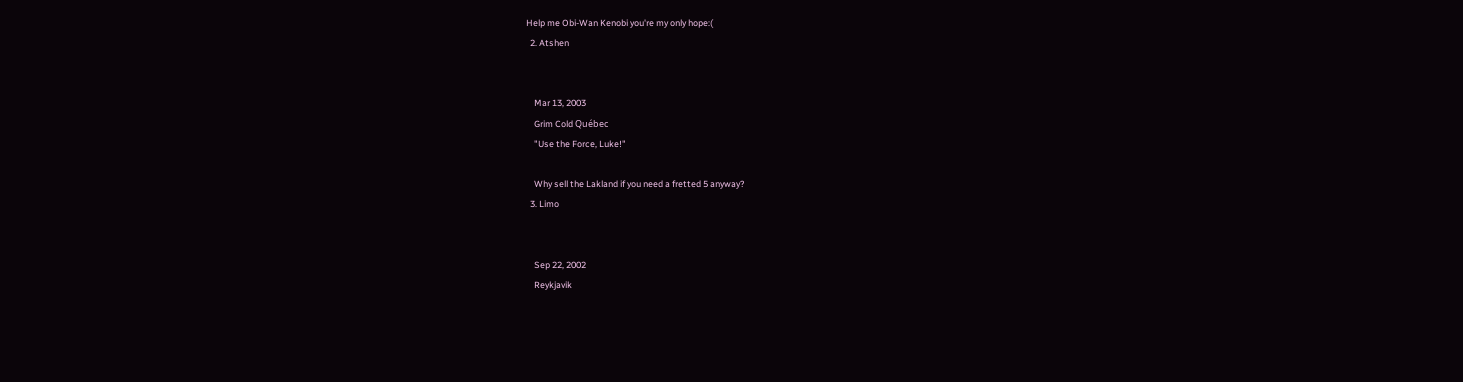Help me Obi-Wan Kenobi you're my only hope:(
  2. Atshen


    Mar 13, 2003
    Grim Cold Québec
    "Use the Force, Luke!"

    Why sell the Lakland if you need a fretted 5 anyway?
  3. Limo


    Sep 22, 2002
    Reykjavik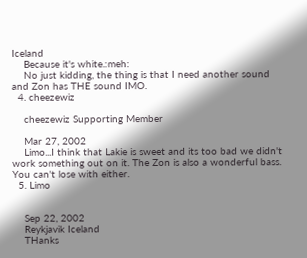Iceland
    Because it's white.:meh:
    No just kidding, the thing is that I need another sound and Zon has THE sound IMO.
  4. cheezewiz

    cheezewiz Supporting Member

    Mar 27, 2002
    Limo...I think that Lakie is sweet and its too bad we didn't work something out on it. The Zon is also a wonderful bass. You can't lose with either.
  5. Limo


    Sep 22, 2002
    Reykjavik Iceland
    THanks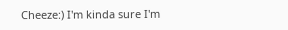Cheeze:) I'm kinda sure I'm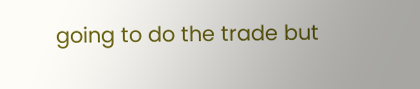going to do the trade but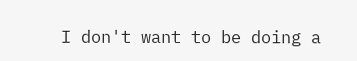I don't want to be doing a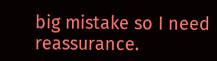big mistake so I need reassurance.